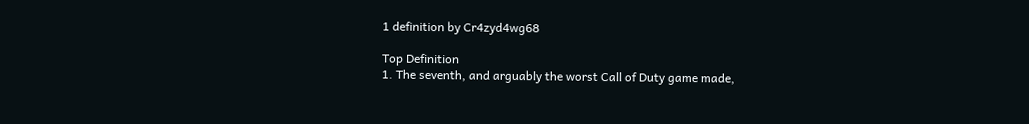1 definition by Cr4zyd4wg68

Top Definition
1. The seventh, and arguably the worst Call of Duty game made,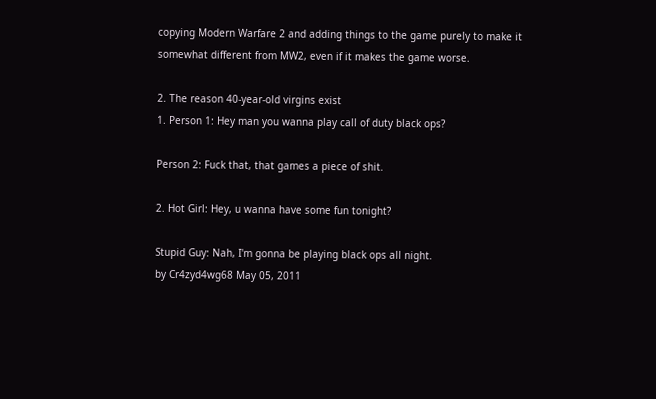copying Modern Warfare 2 and adding things to the game purely to make it somewhat different from MW2, even if it makes the game worse.

2. The reason 40-year-old virgins exist
1. Person 1: Hey man you wanna play call of duty black ops?

Person 2: Fuck that, that games a piece of shit.

2. Hot Girl: Hey, u wanna have some fun tonight?

Stupid Guy: Nah, I'm gonna be playing black ops all night.
by Cr4zyd4wg68 May 05, 2011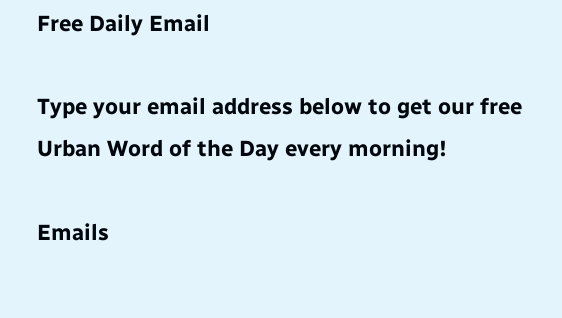Free Daily Email

Type your email address below to get our free Urban Word of the Day every morning!

Emails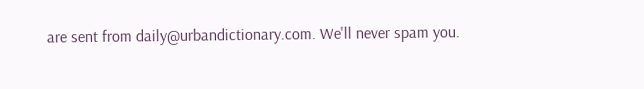are sent from daily@urbandictionary.com. We'll never spam you.